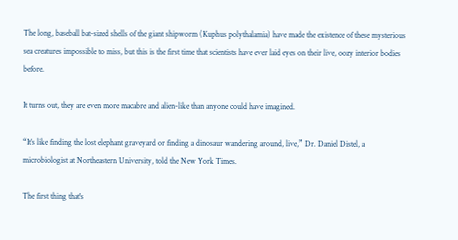The long, baseball bat-sized shells of the giant shipworm (Kuphus polythalamia) have made the existence of these mysterious sea creatures impossible to miss, but this is the first time that scientists have ever laid eyes on their live, oozy interior bodies before.

It turns out, they are even more macabre and alien-like than anyone could have imagined.

“It’s like finding the lost elephant graveyard or finding a dinosaur wandering around, live,” Dr. Daniel Distel, a microbiologist at Northeastern University, told the New York Times.

The first thing that's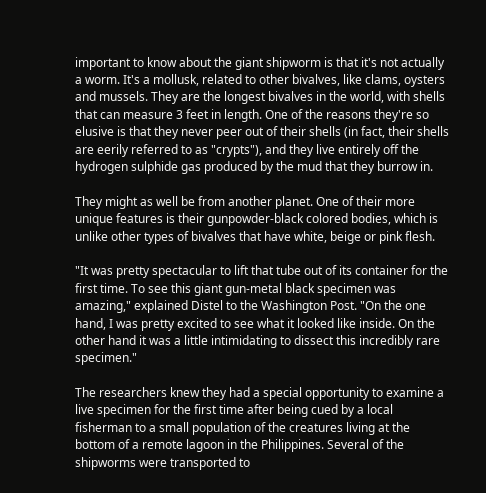important to know about the giant shipworm is that it's not actually a worm. It's a mollusk, related to other bivalves, like clams, oysters and mussels. They are the longest bivalves in the world, with shells that can measure 3 feet in length. One of the reasons they're so elusive is that they never peer out of their shells (in fact, their shells are eerily referred to as "crypts"), and they live entirely off the hydrogen sulphide gas produced by the mud that they burrow in.

They might as well be from another planet. One of their more unique features is their gunpowder-black colored bodies, which is unlike other types of bivalves that have white, beige or pink flesh.

"It was pretty spectacular to lift that tube out of its container for the first time. To see this giant gun-metal black specimen was amazing," explained Distel to the Washington Post. "On the one hand, I was pretty excited to see what it looked like inside. On the other hand it was a little intimidating to dissect this incredibly rare specimen."

The researchers knew they had a special opportunity to examine a live specimen for the first time after being cued by a local fisherman to a small population of the creatures living at the bottom of a remote lagoon in the Philippines. Several of the shipworms were transported to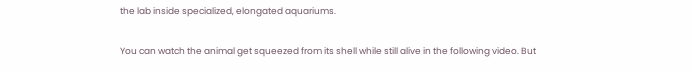the lab inside specialized, elongated aquariums.

You can watch the animal get squeezed from its shell while still alive in the following video. But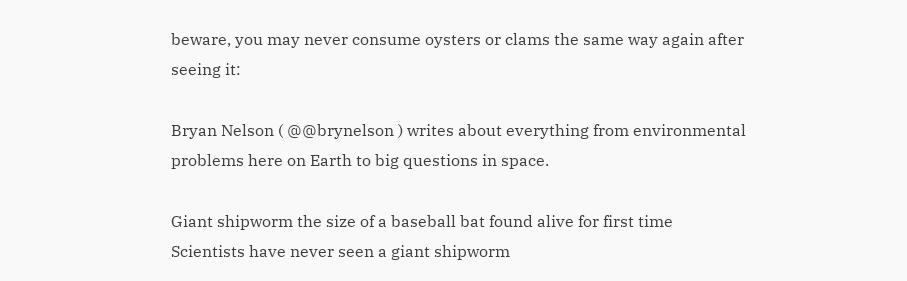beware, you may never consume oysters or clams the same way again after seeing it:

Bryan Nelson ( @@brynelson ) writes about everything from environmental problems here on Earth to big questions in space.

Giant shipworm the size of a baseball bat found alive for first time
Scientists have never seen a giant shipworm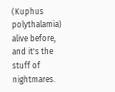(Kuphus polythalamia) alive before, and it's the stuff of nightmares.